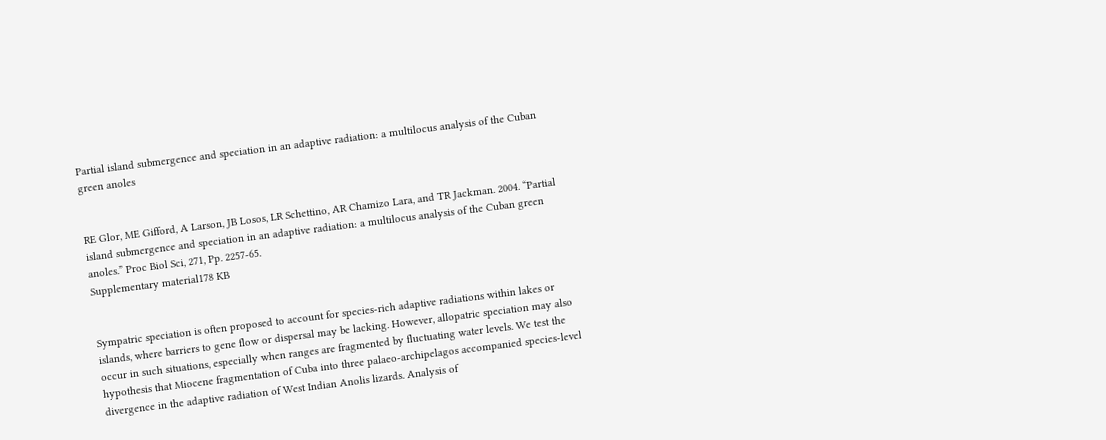Partial island submergence and speciation in an adaptive radiation: a multilocus analysis of the Cuban green anoles


RE Glor, ME Gifford, A Larson, JB Losos, LR Schettino, AR Chamizo Lara, and TR Jackman. 2004. “Partial island submergence and speciation in an adaptive radiation: a multilocus analysis of the Cuban green anoles.” Proc Biol Sci, 271, Pp. 2257-65.
Supplementary material178 KB


Sympatric speciation is often proposed to account for species-rich adaptive radiations within lakes or islands, where barriers to gene flow or dispersal may be lacking. However, allopatric speciation may also occur in such situations, especially when ranges are fragmented by fluctuating water levels. We test the hypothesis that Miocene fragmentation of Cuba into three palaeo-archipelagos accompanied species-level divergence in the adaptive radiation of West Indian Anolis lizards. Analysis of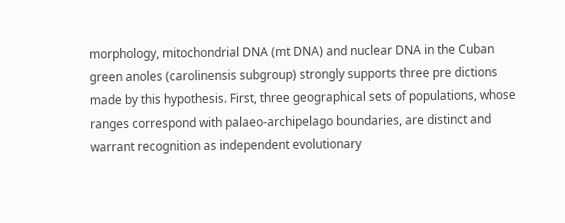morphology, mitochondrial DNA (mt DNA) and nuclear DNA in the Cuban green anoles (carolinensis subgroup) strongly supports three pre dictions made by this hypothesis. First, three geographical sets of populations, whose ranges correspond with palaeo-archipelago boundaries, are distinct and warrant recognition as independent evolutionary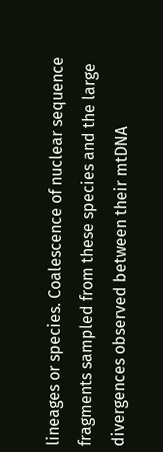lineages or species. Coalescence of nuclear sequence fragments sampled from these species and the large divergences observed between their mtDNA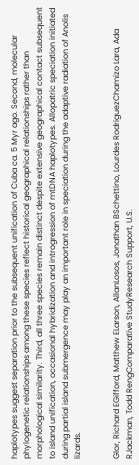haplotypes suggest separation prior to the subsequent unification of Cuba ca. 5 Myr ago. Second, molecular phylogenetic relationships among these species reflect historical geographical relationships rather than morphological similarity. Third, all three species remain distinct despite extensive geographical contact subsequent to island unification, occasional hybridization and introgression of mtDNA haplotypes. Allopatric speciation initiated during partial island submergence may play an important role in speciation during the adaptive radiation of Anolis lizards.


Glor, Richard EGifford, Matthew ELarson, AllanLosos, Jonathan BSchettino, Lourdes RodriguezChamizo Lara, Ada RJackman, Todd RengComparative StudyResearch Support, U.S.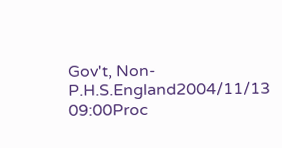Gov't, Non-P.H.S.England2004/11/13 09:00Proc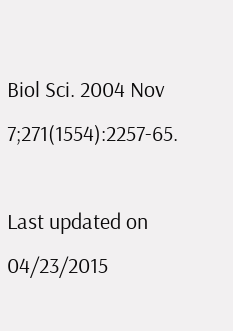Biol Sci. 2004 Nov 7;271(1554):2257-65.

Last updated on 04/23/2015